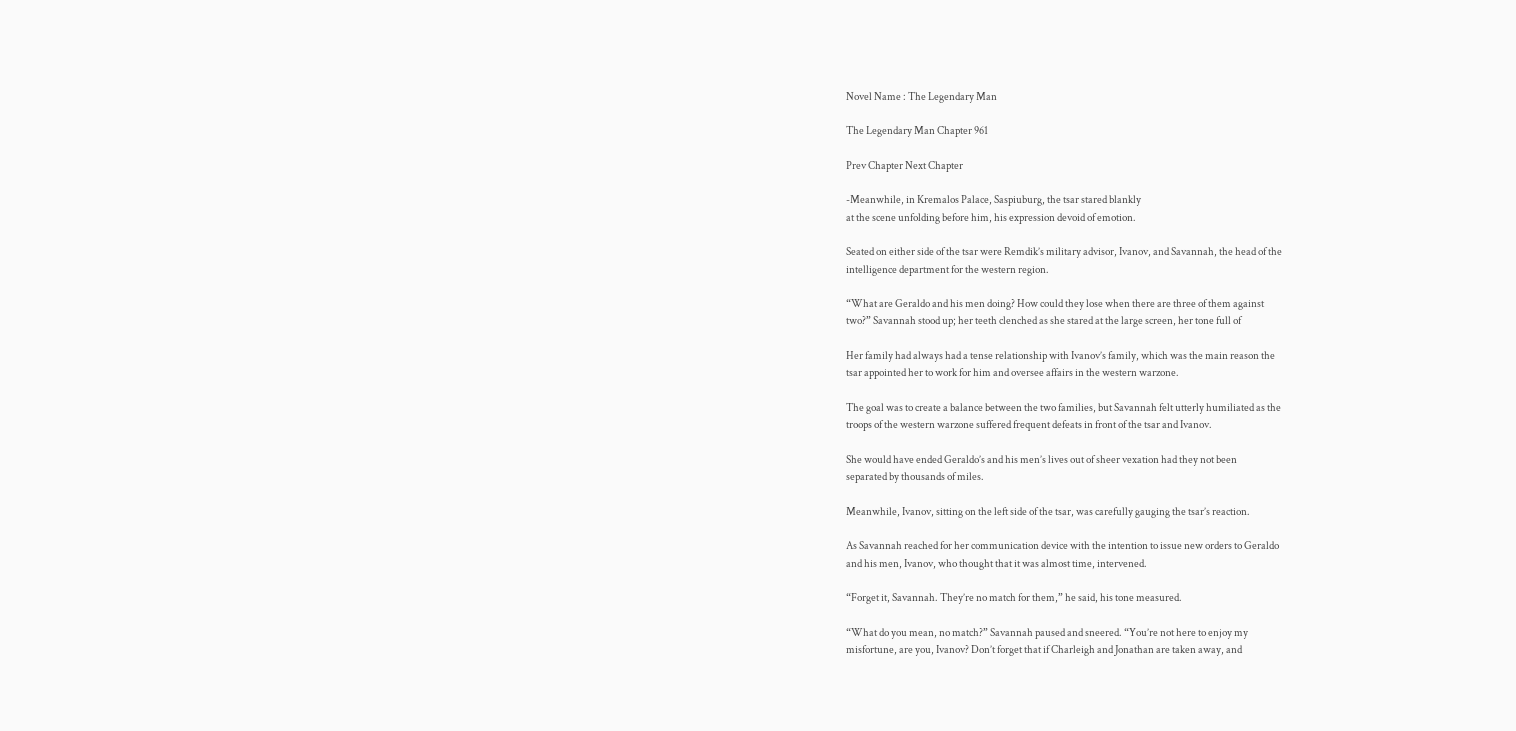Novel Name : The Legendary Man

The Legendary Man Chapter 961

Prev Chapter Next Chapter

-Meanwhile, in Kremalos Palace, Saspiuburg, the tsar stared blankly
at the scene unfolding before him, his expression devoid of emotion.

Seated on either side of the tsar were Remdik’s military advisor, Ivanov, and Savannah, the head of the
intelligence department for the western region.

“What are Geraldo and his men doing? How could they lose when there are three of them against
two?” Savannah stood up; her teeth clenched as she stared at the large screen, her tone full of

Her family had always had a tense relationship with Ivanov’s family, which was the main reason the
tsar appointed her to work for him and oversee affairs in the western warzone.

The goal was to create a balance between the two families, but Savannah felt utterly humiliated as the
troops of the western warzone suffered frequent defeats in front of the tsar and Ivanov.

She would have ended Geraldo’s and his men’s lives out of sheer vexation had they not been
separated by thousands of miles.

Meanwhile, Ivanov, sitting on the left side of the tsar, was carefully gauging the tsar’s reaction.

As Savannah reached for her communication device with the intention to issue new orders to Geraldo
and his men, Ivanov, who thought that it was almost time, intervened.

“Forget it, Savannah. They’re no match for them,” he said, his tone measured.

“What do you mean, no match?” Savannah paused and sneered. “You’re not here to enjoy my
misfortune, are you, Ivanov? Don’t forget that if Charleigh and Jonathan are taken away, and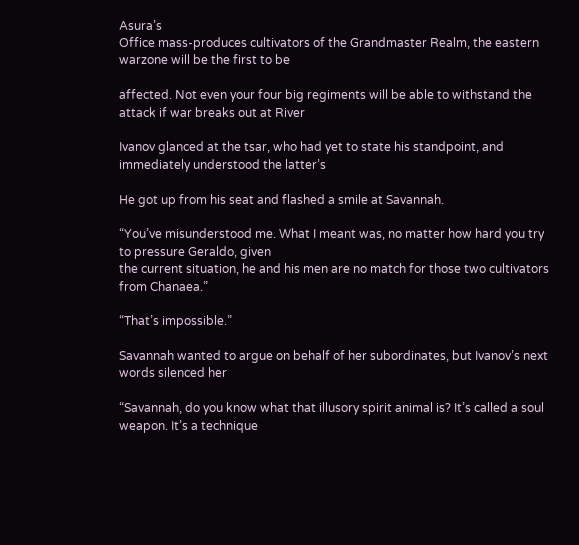Asura’s
Office mass-produces cultivators of the Grandmaster Realm, the eastern warzone will be the first to be

affected. Not even your four big regiments will be able to withstand the attack if war breaks out at River

Ivanov glanced at the tsar, who had yet to state his standpoint, and immediately understood the latter’s

He got up from his seat and flashed a smile at Savannah.

“You’ve misunderstood me. What I meant was, no matter how hard you try to pressure Geraldo, given
the current situation, he and his men are no match for those two cultivators from Chanaea.”

“That’s impossible.”

Savannah wanted to argue on behalf of her subordinates, but Ivanov’s next words silenced her

“Savannah, do you know what that illusory spirit animal is? It’s called a soul weapon. It’s a technique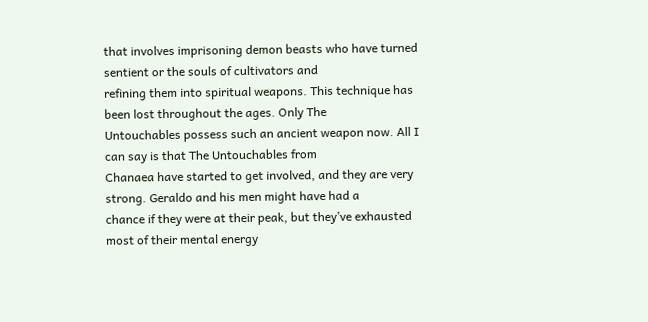that involves imprisoning demon beasts who have turned sentient or the souls of cultivators and
refining them into spiritual weapons. This technique has been lost throughout the ages. Only The
Untouchables possess such an ancient weapon now. All I can say is that The Untouchables from
Chanaea have started to get involved, and they are very strong. Geraldo and his men might have had a
chance if they were at their peak, but they’ve exhausted most of their mental energy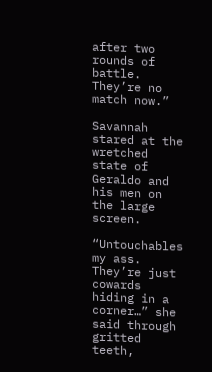after two rounds of
battle. They’re no match now.”

Savannah stared at the wretched state of Geraldo and his men on the large screen.

“Untouchables my ass. They’re just cowards hiding in a corner…” she said through gritted teeth,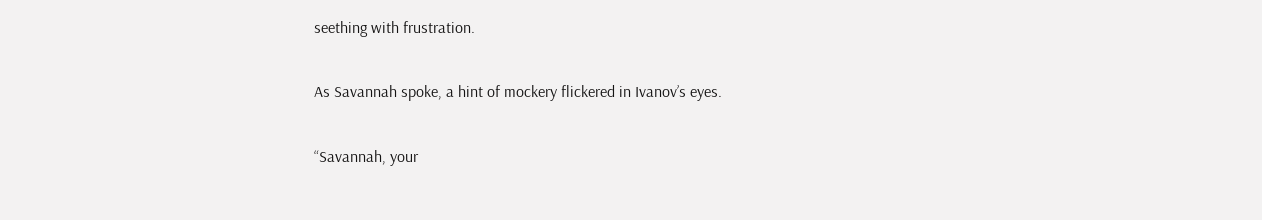seething with frustration.

As Savannah spoke, a hint of mockery flickered in Ivanov’s eyes.

“Savannah, your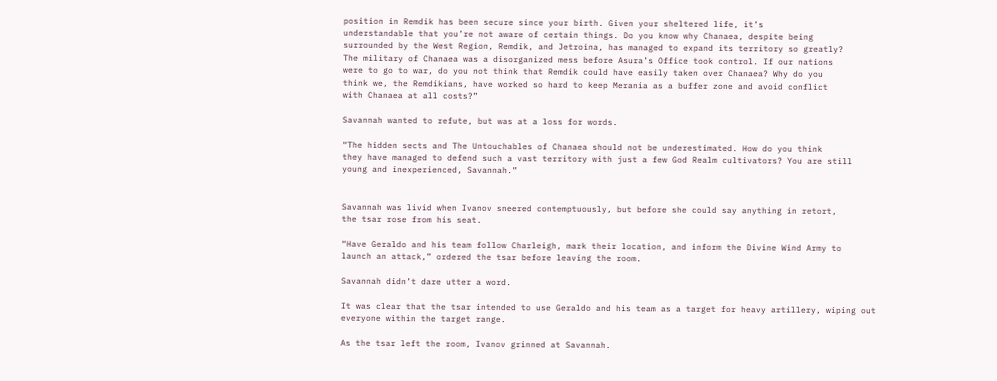position in Remdik has been secure since your birth. Given your sheltered life, it’s
understandable that you’re not aware of certain things. Do you know why Chanaea, despite being
surrounded by the West Region, Remdik, and Jetroina, has managed to expand its territory so greatly?
The military of Chanaea was a disorganized mess before Asura’s Office took control. If our nations
were to go to war, do you not think that Remdik could have easily taken over Chanaea? Why do you
think we, the Remdikians, have worked so hard to keep Merania as a buffer zone and avoid conflict
with Chanaea at all costs?”

Savannah wanted to refute, but was at a loss for words.

“The hidden sects and The Untouchables of Chanaea should not be underestimated. How do you think
they have managed to defend such a vast territory with just a few God Realm cultivators? You are still
young and inexperienced, Savannah.”


Savannah was livid when Ivanov sneered contemptuously, but before she could say anything in retort,
the tsar rose from his seat.

“Have Geraldo and his team follow Charleigh, mark their location, and inform the Divine Wind Army to
launch an attack,” ordered the tsar before leaving the room.

Savannah didn’t dare utter a word.

It was clear that the tsar intended to use Geraldo and his team as a target for heavy artillery, wiping out
everyone within the target range.

As the tsar left the room, Ivanov grinned at Savannah.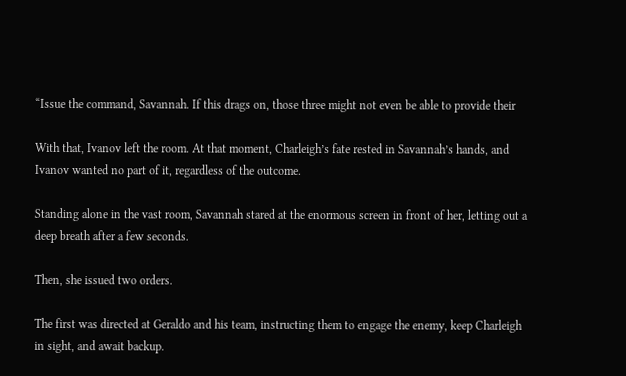“Issue the command, Savannah. If this drags on, those three might not even be able to provide their

With that, Ivanov left the room. At that moment, Charleigh’s fate rested in Savannah’s hands, and
Ivanov wanted no part of it, regardless of the outcome.

Standing alone in the vast room, Savannah stared at the enormous screen in front of her, letting out a
deep breath after a few seconds.

Then, she issued two orders.

The first was directed at Geraldo and his team, instructing them to engage the enemy, keep Charleigh
in sight, and await backup.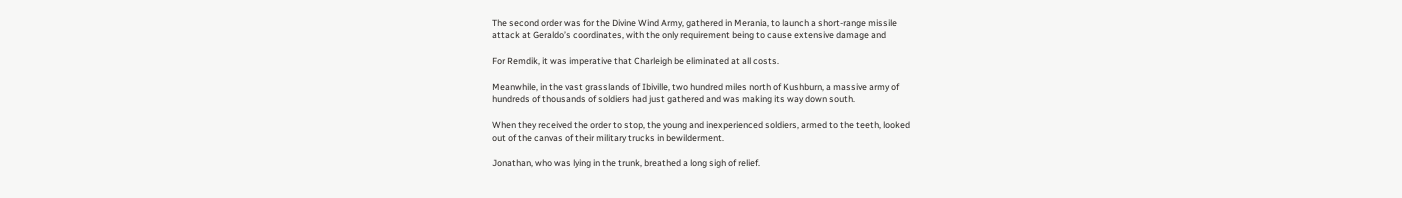The second order was for the Divine Wind Army, gathered in Merania, to launch a short-range missile
attack at Geraldo’s coordinates, with the only requirement being to cause extensive damage and

For Remdik, it was imperative that Charleigh be eliminated at all costs.

Meanwhile, in the vast grasslands of Ibiville, two hundred miles north of Kushburn, a massive army of
hundreds of thousands of soldiers had just gathered and was making its way down south.

When they received the order to stop, the young and inexperienced soldiers, armed to the teeth, looked
out of the canvas of their military trucks in bewilderment.

Jonathan, who was lying in the trunk, breathed a long sigh of relief.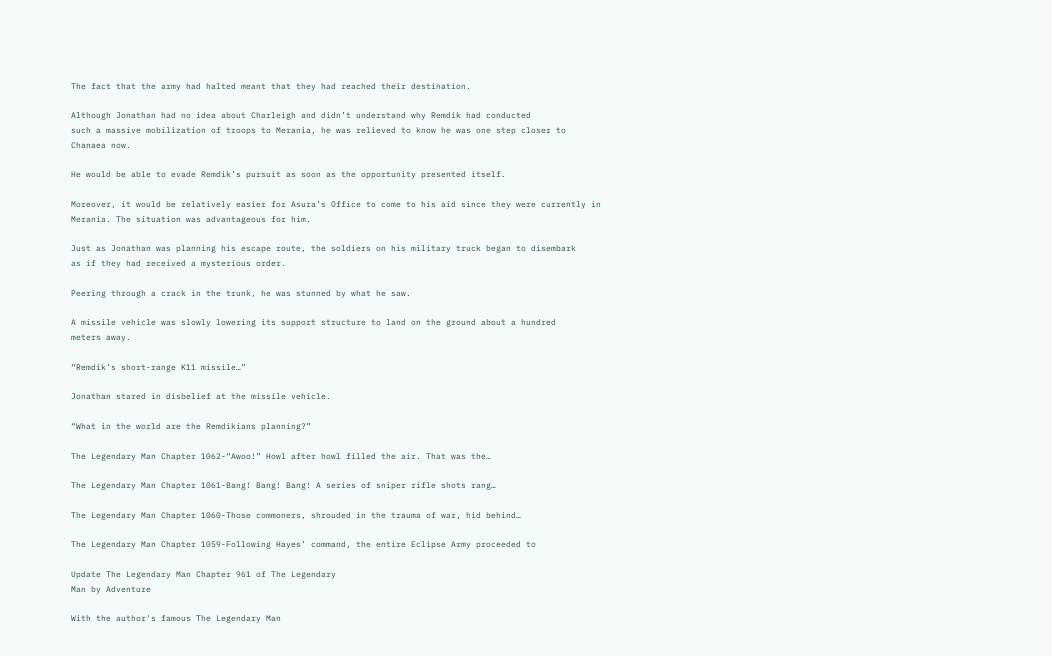The fact that the army had halted meant that they had reached their destination.

Although Jonathan had no idea about Charleigh and didn’t understand why Remdik had conducted
such a massive mobilization of troops to Merania, he was relieved to know he was one step closer to
Chanaea now.

He would be able to evade Remdik’s pursuit as soon as the opportunity presented itself.

Moreover, it would be relatively easier for Asura’s Office to come to his aid since they were currently in
Merania. The situation was advantageous for him.

Just as Jonathan was planning his escape route, the soldiers on his military truck began to disembark
as if they had received a mysterious order.

Peering through a crack in the trunk, he was stunned by what he saw.

A missile vehicle was slowly lowering its support structure to land on the ground about a hundred
meters away.

“Remdik’s short-range K11 missile…”

Jonathan stared in disbelief at the missile vehicle.

“What in the world are the Remdikians planning?”

The Legendary Man Chapter 1062-“Awoo!” Howl after howl filled the air. That was the…

The Legendary Man Chapter 1061-Bang! Bang! Bang! A series of sniper rifle shots rang…

The Legendary Man Chapter 1060-Those commoners, shrouded in the trauma of war, hid behind…

The Legendary Man Chapter 1059-Following Hayes’ command, the entire Eclipse Army proceeded to

Update The Legendary Man Chapter 961 of The Legendary
Man by Adventure

With the author's famous The Legendary Man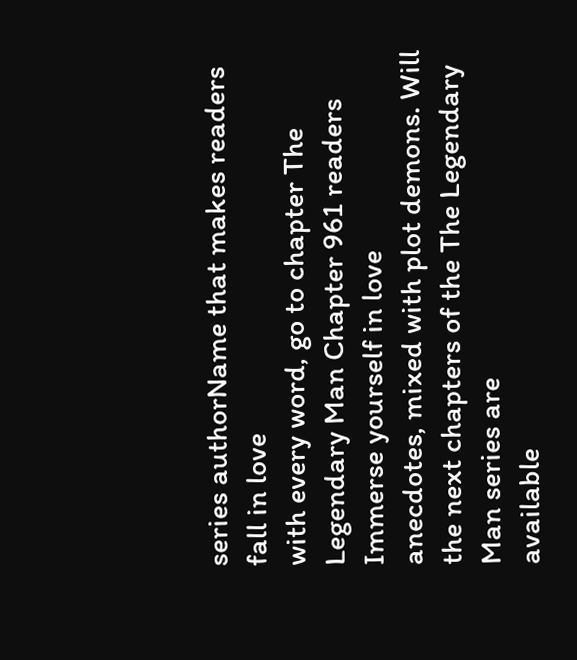series authorName that makes readers fall in love
with every word, go to chapter The Legendary Man Chapter 961 readers Immerse yourself in love
anecdotes, mixed with plot demons. Will the next chapters of the The Legendary Man series are
available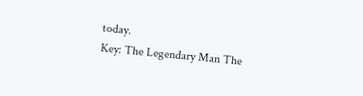today.
Key: The Legendary Man The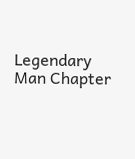Legendary Man Chapter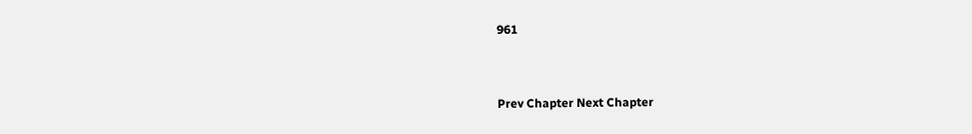961


Prev Chapter Next Chapter